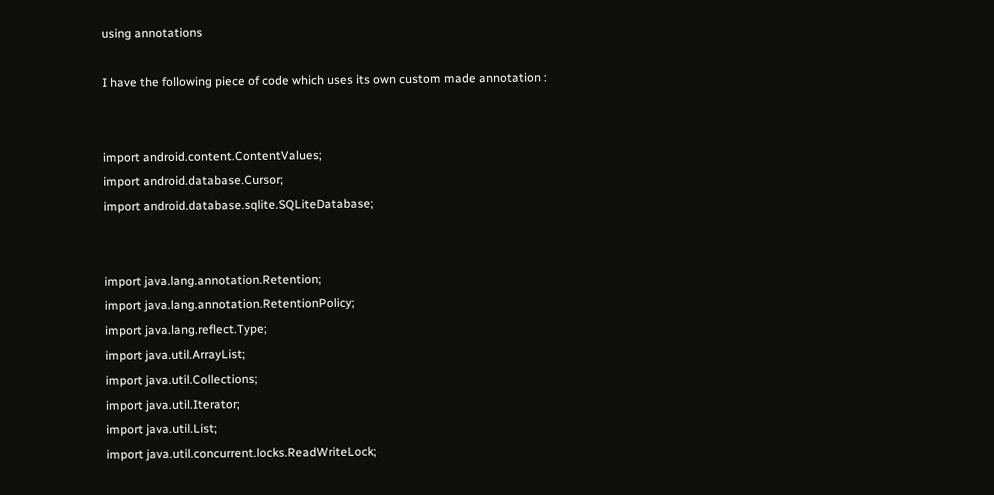using annotations

I have the following piece of code which uses its own custom made annotation :


import android.content.ContentValues;
import android.database.Cursor;
import android.database.sqlite.SQLiteDatabase;


import java.lang.annotation.Retention;
import java.lang.annotation.RetentionPolicy;
import java.lang.reflect.Type;
import java.util.ArrayList;
import java.util.Collections;
import java.util.Iterator;
import java.util.List;
import java.util.concurrent.locks.ReadWriteLock;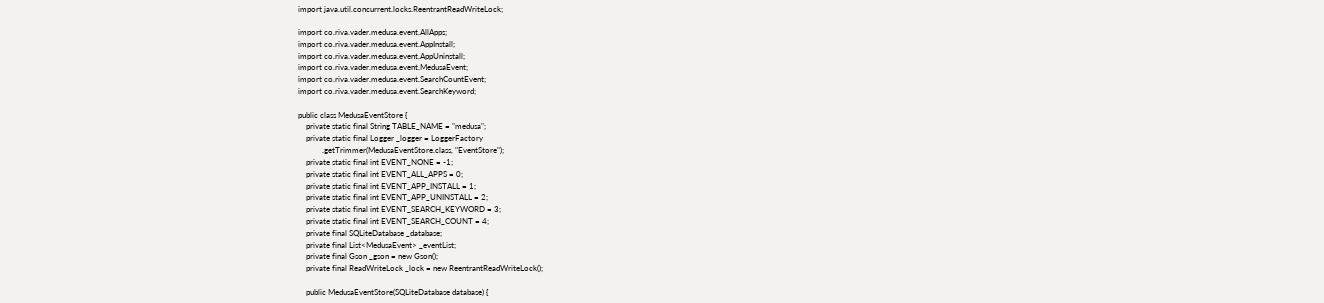import java.util.concurrent.locks.ReentrantReadWriteLock;

import co.riva.vader.medusa.event.AllApps;
import co.riva.vader.medusa.event.AppInstall;
import co.riva.vader.medusa.event.AppUninstall;
import co.riva.vader.medusa.event.MedusaEvent;
import co.riva.vader.medusa.event.SearchCountEvent;
import co.riva.vader.medusa.event.SearchKeyword;

public class MedusaEventStore {
    private static final String TABLE_NAME = "medusa";
    private static final Logger _logger = LoggerFactory
            .getTrimmer(MedusaEventStore.class, "EventStore");
    private static final int EVENT_NONE = -1;
    private static final int EVENT_ALL_APPS = 0;
    private static final int EVENT_APP_INSTALL = 1;
    private static final int EVENT_APP_UNINSTALL = 2;
    private static final int EVENT_SEARCH_KEYWORD = 3;
    private static final int EVENT_SEARCH_COUNT = 4;
    private final SQLiteDatabase _database;
    private final List<MedusaEvent> _eventList;
    private final Gson _gson = new Gson();
    private final ReadWriteLock _lock = new ReentrantReadWriteLock();

    public MedusaEventStore(SQLiteDatabase database) {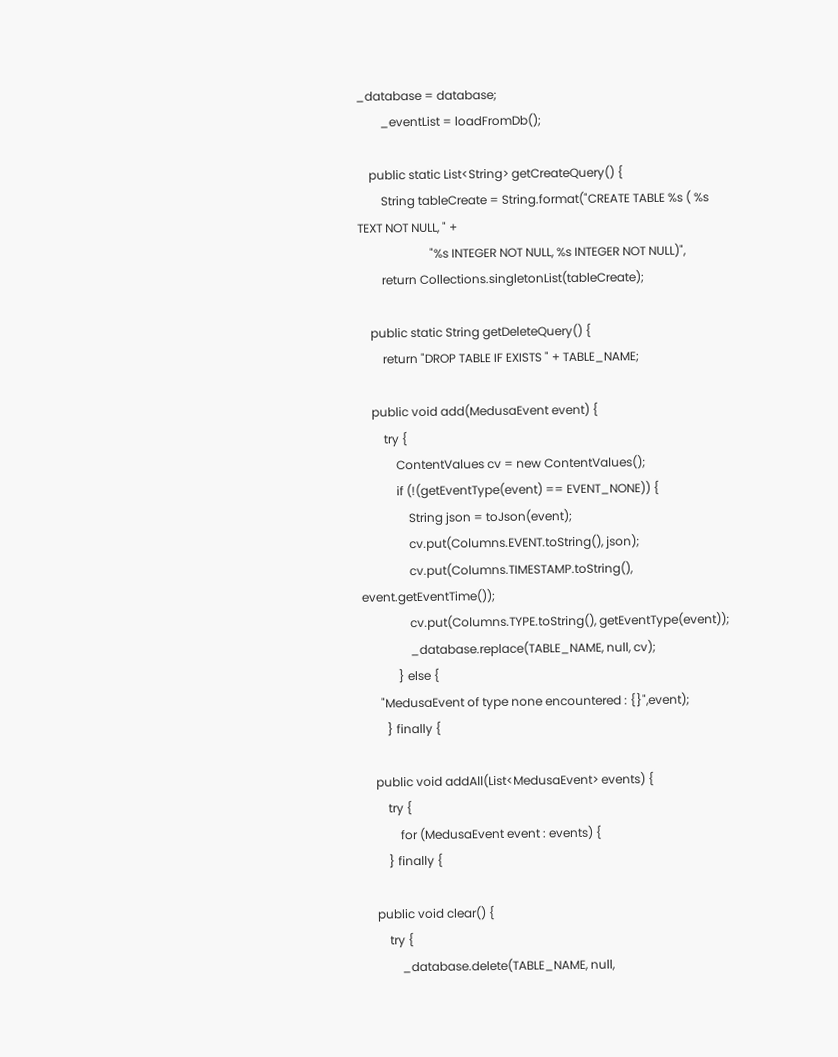_database = database;
        _eventList = loadFromDb();

    public static List<String> getCreateQuery() {
        String tableCreate = String.format("CREATE TABLE %s ( %s TEXT NOT NULL, " +
                        "%s INTEGER NOT NULL, %s INTEGER NOT NULL)",
        return Collections.singletonList(tableCreate);

    public static String getDeleteQuery() {
        return "DROP TABLE IF EXISTS " + TABLE_NAME;

    public void add(MedusaEvent event) {
        try {
            ContentValues cv = new ContentValues();
            if (!(getEventType(event) == EVENT_NONE)) {
                String json = toJson(event);
                cv.put(Columns.EVENT.toString(), json);
                cv.put(Columns.TIMESTAMP.toString(), event.getEventTime());
                cv.put(Columns.TYPE.toString(), getEventType(event));
                _database.replace(TABLE_NAME, null, cv);
            } else {
      "MedusaEvent of type none encountered : {}",event);
        } finally {

    public void addAll(List<MedusaEvent> events) {
        try {
            for (MedusaEvent event : events) {
        } finally {

    public void clear() {
        try {
            _database.delete(TABLE_NAME, null,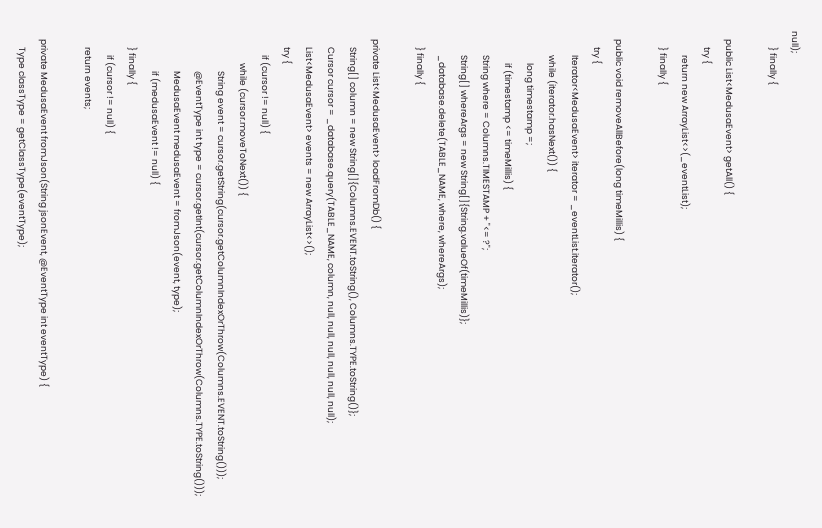null);
        } finally {

    public List<MedusaEvent> getAll() {
        try {
            return new ArrayList<>(_eventList);
        } finally {

    public void removeAllBefore(long timeMillis) {
        try {
            Iterator<MedusaEvent> iterator = _eventList.iterator();
            while (iterator.hasNext()) {
                long timestamp =;
                if (timestamp <= timeMillis) {
            String where = Columns.TIMESTAMP + "<= ?";
            String[] whereArgs = new String[]{String.valueOf(timeMillis)};
            _database.delete(TABLE_NAME, where, whereArgs);
        } finally {

    private List<MedusaEvent> loadFromDb() {
        String[] column = new String[]{Columns.EVENT.toString(), Columns.TYPE.toString()};
        Cursor cursor = _database.query(TABLE_NAME, column, null, null, null, null, null, null);
        List<MedusaEvent> events = new ArrayList<>();
        try {
            if (cursor != null) {
                while (cursor.moveToNext()) {
                    String event = cursor.getString(cursor.getColumnIndexOrThrow(Columns.EVENT.toString()));
                    @EventType int type = cursor.getInt(cursor.getColumnIndexOrThrow(Columns.TYPE.toString()));
                    MedusaEvent medusaEvent = fromJson(event, type);
                    if (medusaEvent != null) {
        } finally {
            if (cursor != null) {
        return events;

    private MedusaEvent fromJson(String jsonEvent, @EventType int eventType) {
        Type classType = getClassType(eventType);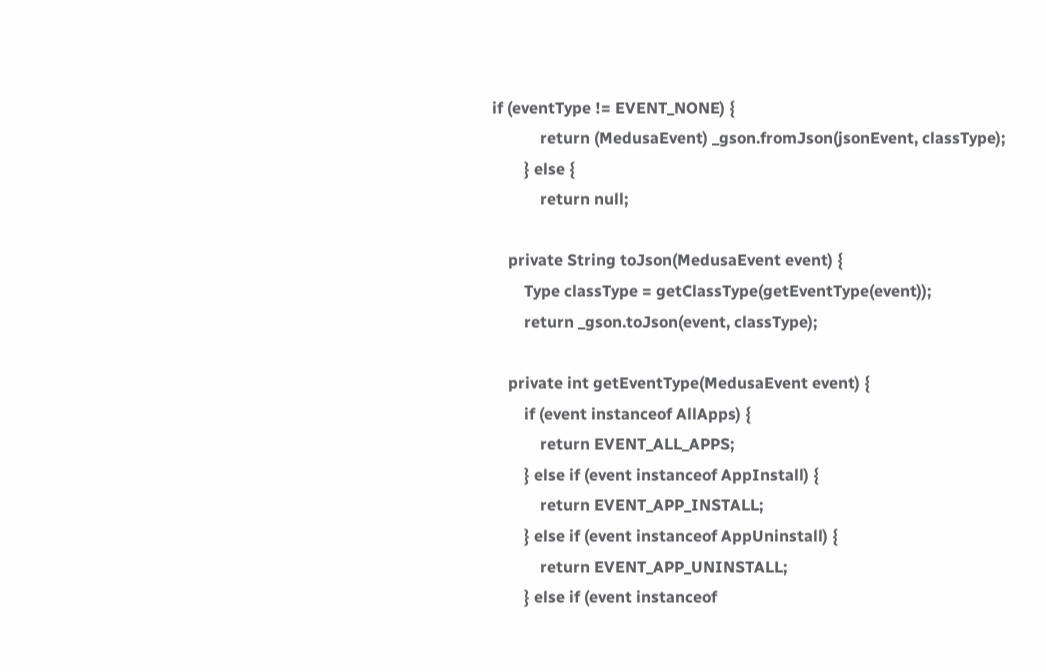if (eventType != EVENT_NONE) {
            return (MedusaEvent) _gson.fromJson(jsonEvent, classType);
        } else {
            return null;

    private String toJson(MedusaEvent event) {
        Type classType = getClassType(getEventType(event));
        return _gson.toJson(event, classType);

    private int getEventType(MedusaEvent event) {
        if (event instanceof AllApps) {
            return EVENT_ALL_APPS;
        } else if (event instanceof AppInstall) {
            return EVENT_APP_INSTALL;
        } else if (event instanceof AppUninstall) {
            return EVENT_APP_UNINSTALL;
        } else if (event instanceof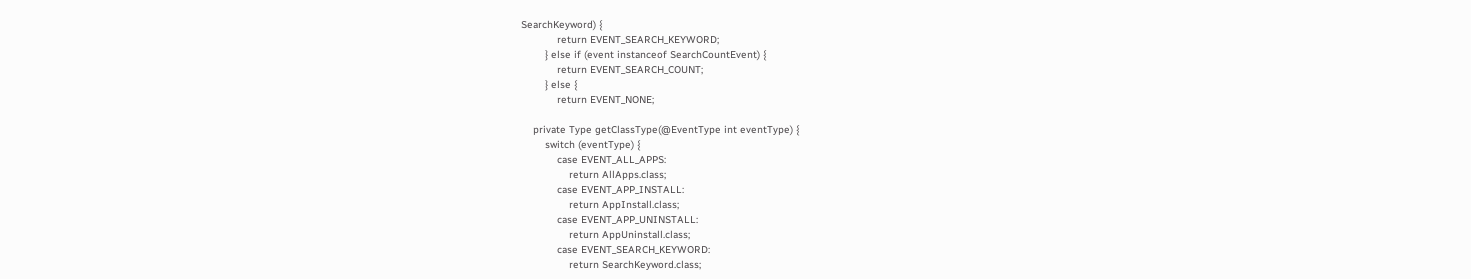SearchKeyword) {
            return EVENT_SEARCH_KEYWORD;
        } else if (event instanceof SearchCountEvent) {
            return EVENT_SEARCH_COUNT;
        } else {
            return EVENT_NONE;

    private Type getClassType(@EventType int eventType) {
        switch (eventType) {
            case EVENT_ALL_APPS:
                return AllApps.class;
            case EVENT_APP_INSTALL:
                return AppInstall.class;
            case EVENT_APP_UNINSTALL:
                return AppUninstall.class;
            case EVENT_SEARCH_KEYWORD:
                return SearchKeyword.class;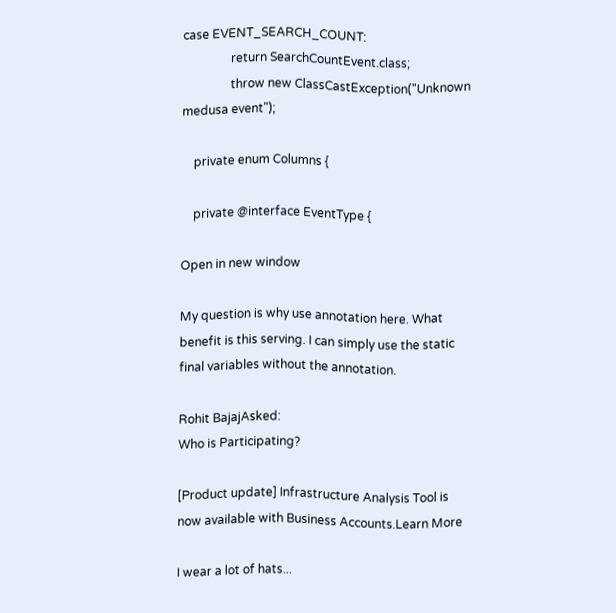case EVENT_SEARCH_COUNT:
                return SearchCountEvent.class;
                throw new ClassCastException("Unknown medusa event");

    private enum Columns {

    private @interface EventType {

Open in new window

My question is why use annotation here. What benefit is this serving. I can simply use the static final variables without the annotation.

Rohit BajajAsked:
Who is Participating?

[Product update] Infrastructure Analysis Tool is now available with Business Accounts.Learn More

I wear a lot of hats...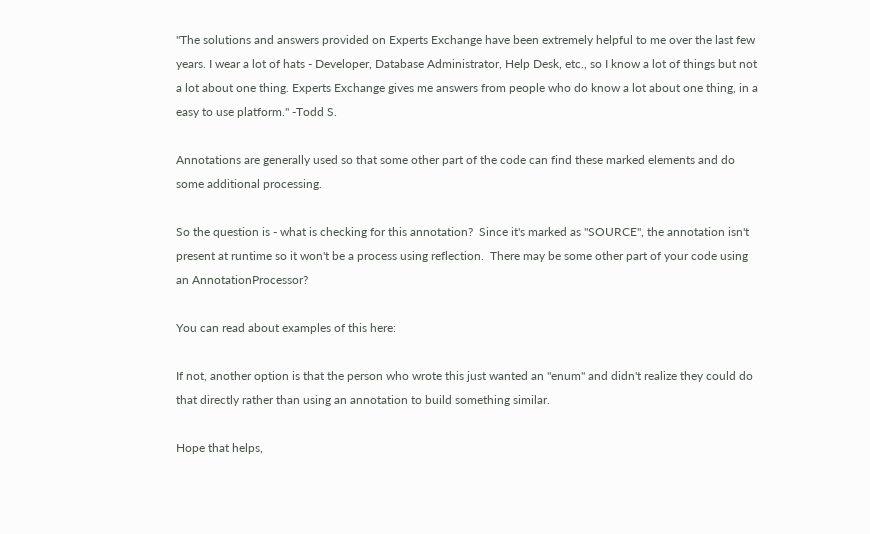"The solutions and answers provided on Experts Exchange have been extremely helpful to me over the last few years. I wear a lot of hats - Developer, Database Administrator, Help Desk, etc., so I know a lot of things but not a lot about one thing. Experts Exchange gives me answers from people who do know a lot about one thing, in a easy to use platform." -Todd S.

Annotations are generally used so that some other part of the code can find these marked elements and do some additional processing.

So the question is - what is checking for this annotation?  Since it's marked as "SOURCE", the annotation isn't present at runtime so it won't be a process using reflection.  There may be some other part of your code using an AnnotationProcessor?

You can read about examples of this here:

If not, another option is that the person who wrote this just wanted an "enum" and didn't realize they could do that directly rather than using an annotation to build something similar.

Hope that helps,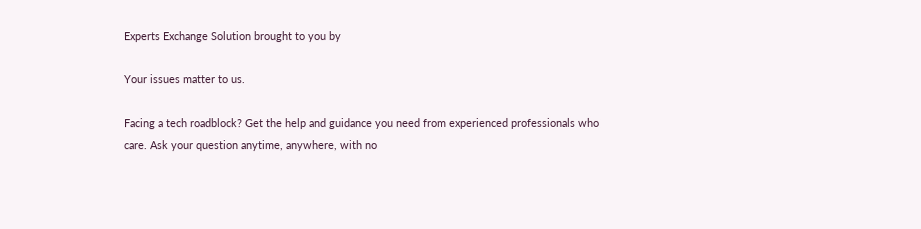Experts Exchange Solution brought to you by

Your issues matter to us.

Facing a tech roadblock? Get the help and guidance you need from experienced professionals who care. Ask your question anytime, anywhere, with no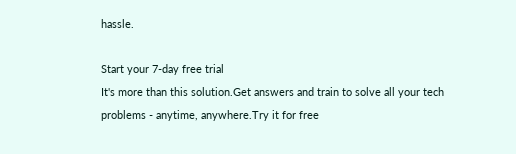hassle.

Start your 7-day free trial
It's more than this solution.Get answers and train to solve all your tech problems - anytime, anywhere.Try it for free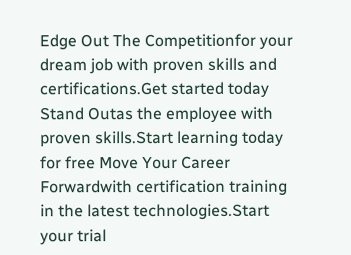Edge Out The Competitionfor your dream job with proven skills and certifications.Get started today Stand Outas the employee with proven skills.Start learning today for free Move Your Career Forwardwith certification training in the latest technologies.Start your trial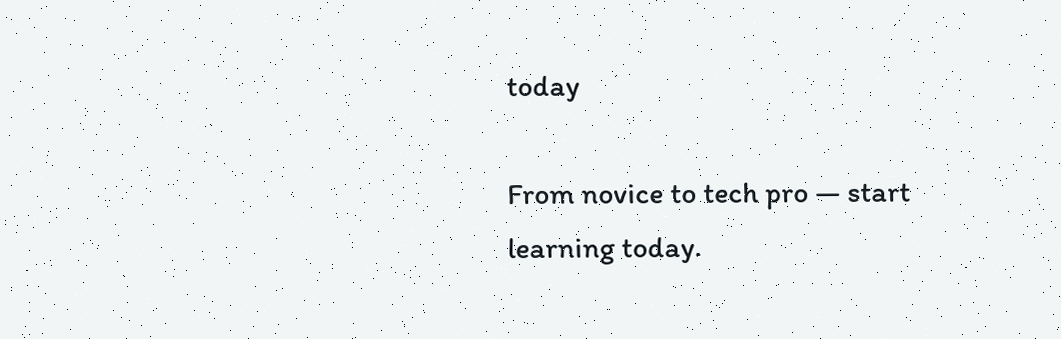today

From novice to tech pro — start learning today.